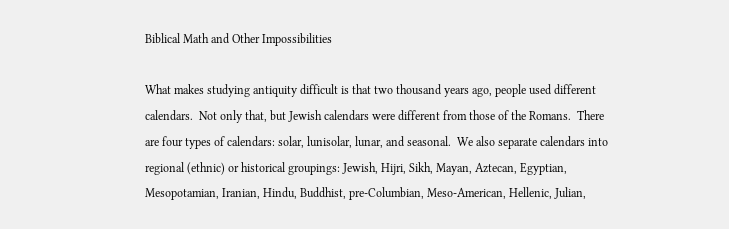Biblical Math and Other Impossibilities

What makes studying antiquity difficult is that two thousand years ago, people used different calendars.  Not only that, but Jewish calendars were different from those of the Romans.  There are four types of calendars: solar, lunisolar, lunar, and seasonal.  We also separate calendars into regional (ethnic) or historical groupings: Jewish, Hijri, Sikh, Mayan, Aztecan, Egyptian, Mesopotamian, Iranian, Hindu, Buddhist, pre-Columbian, Meso-American, Hellenic, Julian,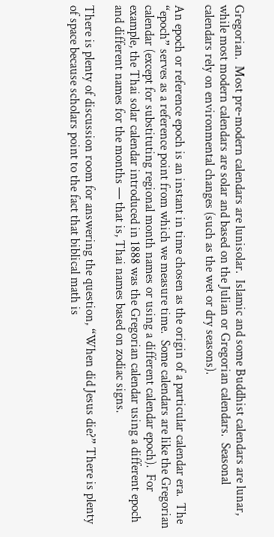Gregorian.  Most pre-modern calendars are lunisolar.  Islamic and some Buddhist calendars are lunar, while most modern calendars are solar and based on the Julian or Gregorian calendars.  Seasonal calendars rely on environmental changes (such as the wet or dry seasons).

An epoch or reference epoch is an instant in time chosen as the origin of a particular calendar era.  The “epoch” serves as a reference point from which we measure time.  Some calendars are like the Gregorian calendar (except for substituting regional month names or using a different calendar epoch).  For example, the Thai solar calendar introduced in 1888 was the Gregorian calendar using a different epoch and different names for the months — that is, Thai names based on zodiac signs.

There is plenty of discussion room for answering the question, “When did Jesus die?” There is plenty of space because scholars point to the fact that biblical math is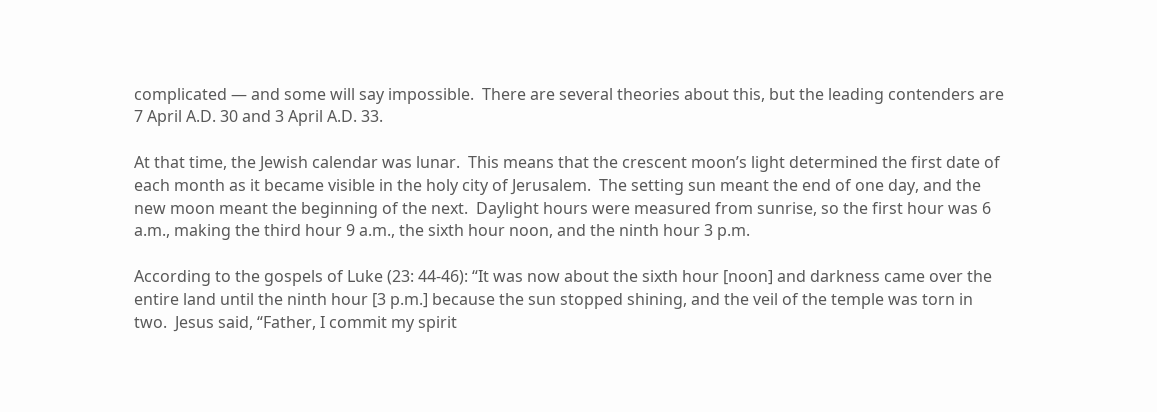complicated — and some will say impossible.  There are several theories about this, but the leading contenders are 7 April A.D. 30 and 3 April A.D. 33.

At that time, the Jewish calendar was lunar.  This means that the crescent moon’s light determined the first date of each month as it became visible in the holy city of Jerusalem.  The setting sun meant the end of one day, and the new moon meant the beginning of the next.  Daylight hours were measured from sunrise, so the first hour was 6 a.m., making the third hour 9 a.m., the sixth hour noon, and the ninth hour 3 p.m.

According to the gospels of Luke (23: 44-46): “It was now about the sixth hour [noon] and darkness came over the entire land until the ninth hour [3 p.m.] because the sun stopped shining, and the veil of the temple was torn in two.  Jesus said, “Father, I commit my spirit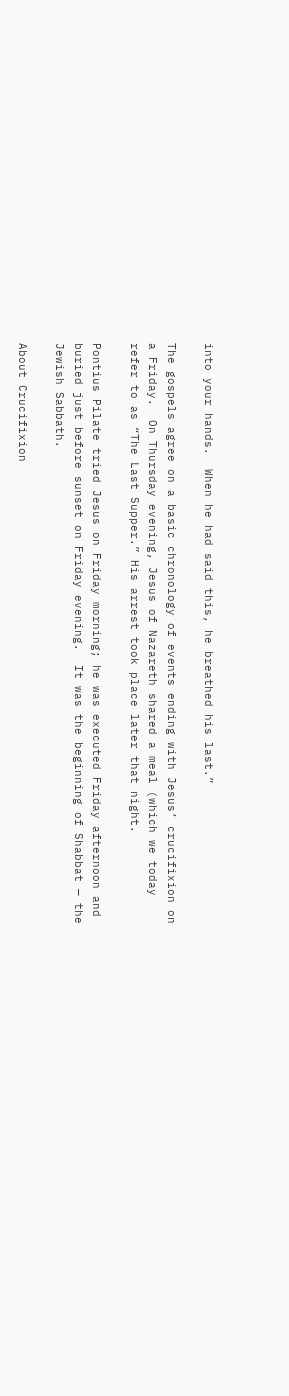into your hands.  When he had said this, he breathed his last.”

The gospels agree on a basic chronology of events ending with Jesus’ crucifixion on a Friday.  On Thursday evening, Jesus of Nazareth shared a meal (which we today refer to as “The Last Supper.” His arrest took place later that night.

Pontius Pilate tried Jesus on Friday morning; he was executed Friday afternoon and buried just before sunset on Friday evening.  It was the beginning of Shabbat — the Jewish Sabbath.

About Crucifixion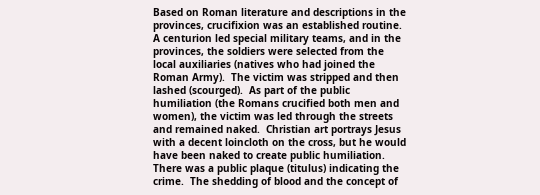Based on Roman literature and descriptions in the provinces, crucifixion was an established routine.  A centurion led special military teams, and in the provinces, the soldiers were selected from the local auxiliaries (natives who had joined the Roman Army).  The victim was stripped and then lashed (scourged).  As part of the public humiliation (the Romans crucified both men and women), the victim was led through the streets and remained naked.  Christian art portrays Jesus with a decent loincloth on the cross, but he would have been naked to create public humiliation.  There was a public plaque (titulus) indicating the crime.  The shedding of blood and the concept of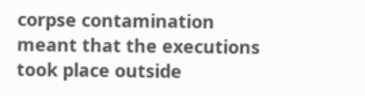corpse contamination meant that the executions took place outside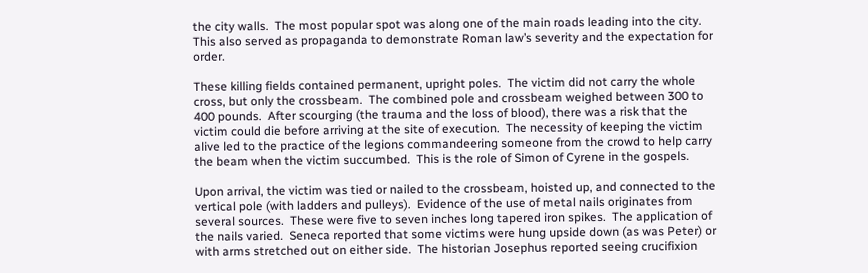the city walls.  The most popular spot was along one of the main roads leading into the city.  This also served as propaganda to demonstrate Roman law’s severity and the expectation for order.

These killing fields contained permanent, upright poles.  The victim did not carry the whole cross, but only the crossbeam.  The combined pole and crossbeam weighed between 300 to 400 pounds.  After scourging (the trauma and the loss of blood), there was a risk that the victim could die before arriving at the site of execution.  The necessity of keeping the victim alive led to the practice of the legions commandeering someone from the crowd to help carry the beam when the victim succumbed.  This is the role of Simon of Cyrene in the gospels.

Upon arrival, the victim was tied or nailed to the crossbeam, hoisted up, and connected to the vertical pole (with ladders and pulleys).  Evidence of the use of metal nails originates from several sources.  These were five to seven inches long tapered iron spikes.  The application of the nails varied.  Seneca reported that some victims were hung upside down (as was Peter) or with arms stretched out on either side.  The historian Josephus reported seeing crucifixion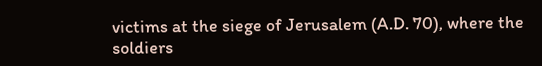victims at the siege of Jerusalem (A.D. 70), where the soldiers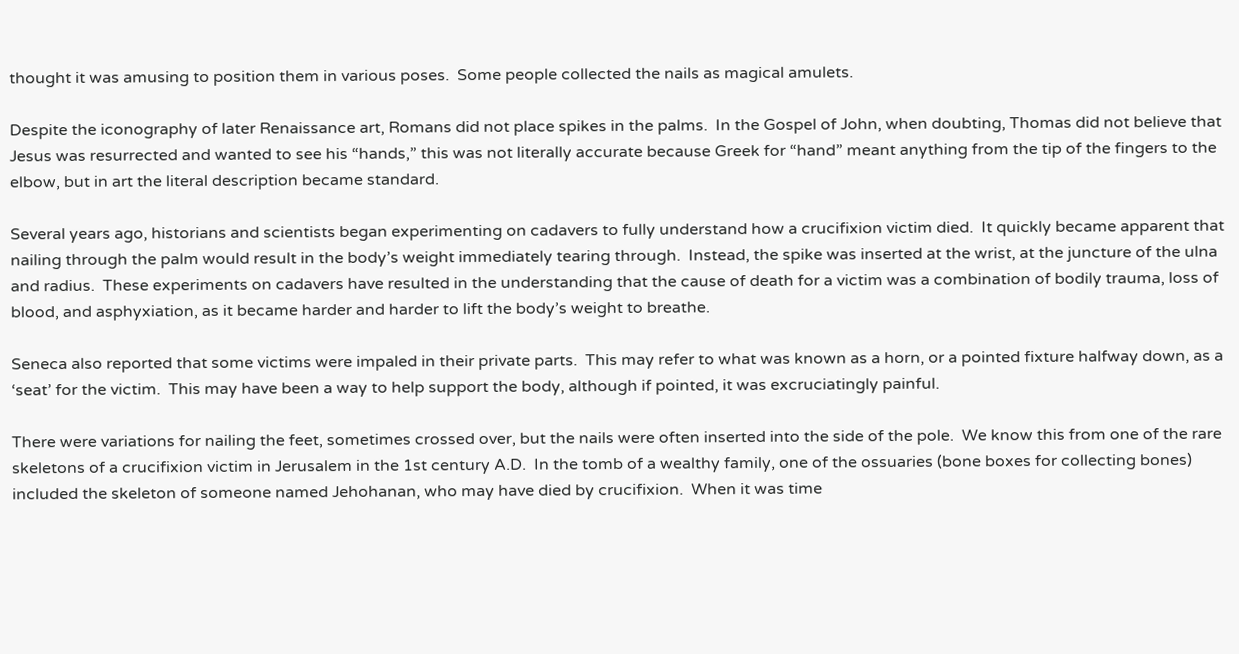thought it was amusing to position them in various poses.  Some people collected the nails as magical amulets.

Despite the iconography of later Renaissance art, Romans did not place spikes in the palms.  In the Gospel of John, when doubting, Thomas did not believe that Jesus was resurrected and wanted to see his “hands,” this was not literally accurate because Greek for “hand” meant anything from the tip of the fingers to the elbow, but in art the literal description became standard.

Several years ago, historians and scientists began experimenting on cadavers to fully understand how a crucifixion victim died.  It quickly became apparent that nailing through the palm would result in the body’s weight immediately tearing through.  Instead, the spike was inserted at the wrist, at the juncture of the ulna and radius.  These experiments on cadavers have resulted in the understanding that the cause of death for a victim was a combination of bodily trauma, loss of blood, and asphyxiation, as it became harder and harder to lift the body’s weight to breathe.

Seneca also reported that some victims were impaled in their private parts.  This may refer to what was known as a horn, or a pointed fixture halfway down, as a ‘seat’ for the victim.  This may have been a way to help support the body, although if pointed, it was excruciatingly painful.

There were variations for nailing the feet, sometimes crossed over, but the nails were often inserted into the side of the pole.  We know this from one of the rare skeletons of a crucifixion victim in Jerusalem in the 1st century A.D.  In the tomb of a wealthy family, one of the ossuaries (bone boxes for collecting bones) included the skeleton of someone named Jehohanan, who may have died by crucifixion.  When it was time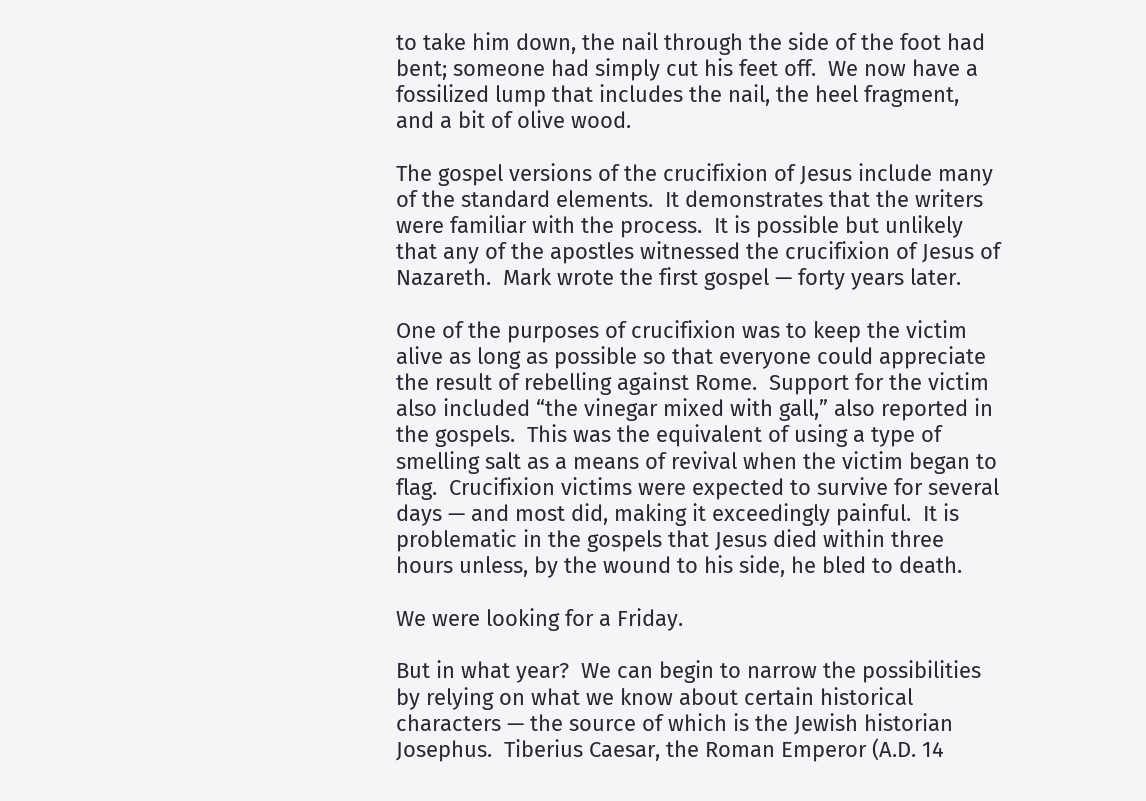to take him down, the nail through the side of the foot had bent; someone had simply cut his feet off.  We now have a fossilized lump that includes the nail, the heel fragment, and a bit of olive wood.

The gospel versions of the crucifixion of Jesus include many of the standard elements.  It demonstrates that the writers were familiar with the process.  It is possible but unlikely that any of the apostles witnessed the crucifixion of Jesus of Nazareth.  Mark wrote the first gospel — forty years later.

One of the purposes of crucifixion was to keep the victim alive as long as possible so that everyone could appreciate the result of rebelling against Rome.  Support for the victim also included “the vinegar mixed with gall,” also reported in the gospels.  This was the equivalent of using a type of smelling salt as a means of revival when the victim began to flag.  Crucifixion victims were expected to survive for several days — and most did, making it exceedingly painful.  It is problematic in the gospels that Jesus died within three hours unless, by the wound to his side, he bled to death.

We were looking for a Friday.

But in what year?  We can begin to narrow the possibilities by relying on what we know about certain historical characters — the source of which is the Jewish historian Josephus.  Tiberius Caesar, the Roman Emperor (A.D. 14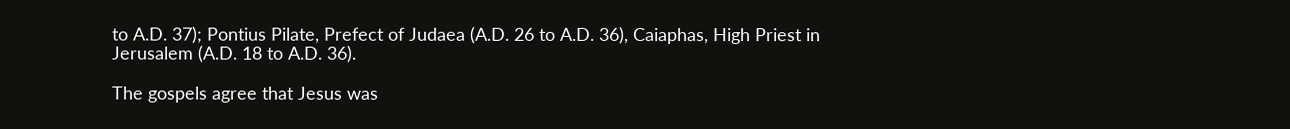to A.D. 37); Pontius Pilate, Prefect of Judaea (A.D. 26 to A.D. 36), Caiaphas, High Priest in Jerusalem (A.D. 18 to A.D. 36).

The gospels agree that Jesus was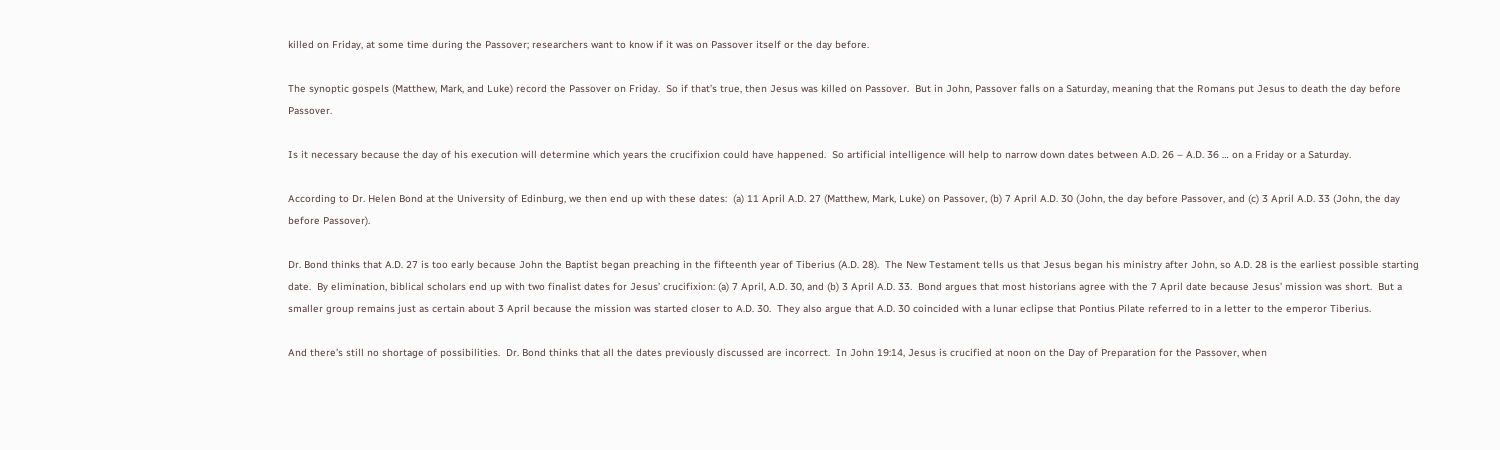killed on Friday, at some time during the Passover; researchers want to know if it was on Passover itself or the day before.

The synoptic gospels (Matthew, Mark, and Luke) record the Passover on Friday.  So if that’s true, then Jesus was killed on Passover.  But in John, Passover falls on a Saturday, meaning that the Romans put Jesus to death the day before Passover.

Is it necessary because the day of his execution will determine which years the crucifixion could have happened.  So artificial intelligence will help to narrow down dates between A.D. 26 – A.D. 36 … on a Friday or a Saturday.

According to Dr. Helen Bond at the University of Edinburg, we then end up with these dates:  (a) 11 April A.D. 27 (Matthew, Mark, Luke) on Passover, (b) 7 April A.D. 30 (John, the day before Passover, and (c) 3 April A.D. 33 (John, the day before Passover).

Dr. Bond thinks that A.D. 27 is too early because John the Baptist began preaching in the fifteenth year of Tiberius (A.D. 28).  The New Testament tells us that Jesus began his ministry after John, so A.D. 28 is the earliest possible starting date.  By elimination, biblical scholars end up with two finalist dates for Jesus’ crucifixion: (a) 7 April, A.D. 30, and (b) 3 April A.D. 33.  Bond argues that most historians agree with the 7 April date because Jesus’ mission was short.  But a smaller group remains just as certain about 3 April because the mission was started closer to A.D. 30.  They also argue that A.D. 30 coincided with a lunar eclipse that Pontius Pilate referred to in a letter to the emperor Tiberius.

And there’s still no shortage of possibilities.  Dr. Bond thinks that all the dates previously discussed are incorrect.  In John 19:14, Jesus is crucified at noon on the Day of Preparation for the Passover, when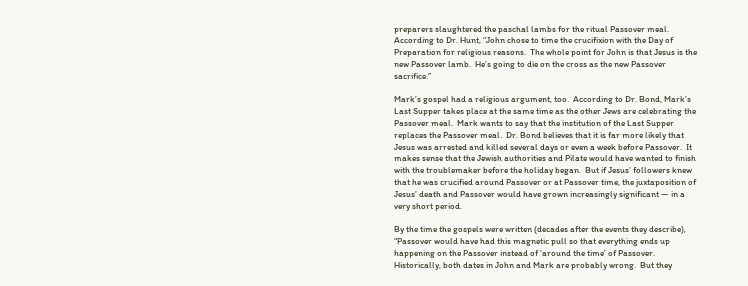preparers slaughtered the paschal lambs for the ritual Passover meal.  According to Dr. Hunt, “John chose to time the crucifixion with the Day of Preparation for religious reasons.  The whole point for John is that Jesus is the new Passover lamb.  He’s going to die on the cross as the new Passover sacrifice.”

Mark’s gospel had a religious argument, too.  According to Dr. Bond, Mark’s Last Supper takes place at the same time as the other Jews are celebrating the Passover meal.  Mark wants to say that the institution of the Last Supper replaces the Passover meal.  Dr. Bond believes that it is far more likely that Jesus was arrested and killed several days or even a week before Passover.  It makes sense that the Jewish authorities and Pilate would have wanted to finish with the troublemaker before the holiday began.  But if Jesus’ followers knew that he was crucified around Passover or at Passover time, the juxtaposition of Jesus’ death and Passover would have grown increasingly significant — in a very short period.

By the time the gospels were written (decades after the events they describe), “Passover would have had this magnetic pull so that everything ends up happening on the Passover instead of ‘around the time’ of Passover.  Historically, both dates in John and Mark are probably wrong.  But they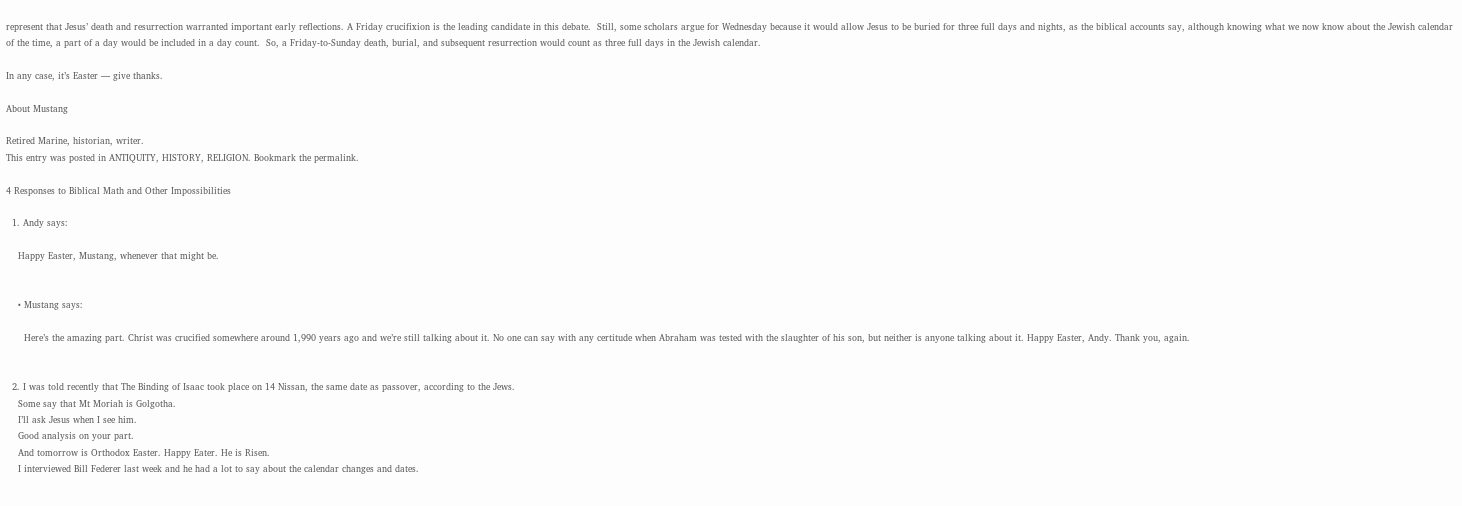represent that Jesus’ death and resurrection warranted important early reflections. A Friday crucifixion is the leading candidate in this debate.  Still, some scholars argue for Wednesday because it would allow Jesus to be buried for three full days and nights, as the biblical accounts say, although knowing what we now know about the Jewish calendar of the time, a part of a day would be included in a day count.  So, a Friday-to-Sunday death, burial, and subsequent resurrection would count as three full days in the Jewish calendar.

In any case, it’s Easter — give thanks.

About Mustang

Retired Marine, historian, writer.
This entry was posted in ANTIQUITY, HISTORY, RELIGION. Bookmark the permalink.

4 Responses to Biblical Math and Other Impossibilities

  1. Andy says:

    Happy Easter, Mustang, whenever that might be.


    • Mustang says:

      Here’s the amazing part. Christ was crucified somewhere around 1,990 years ago and we’re still talking about it. No one can say with any certitude when Abraham was tested with the slaughter of his son, but neither is anyone talking about it. Happy Easter, Andy. Thank you, again.


  2. I was told recently that The Binding of Isaac took place on 14 Nissan, the same date as passover, according to the Jews.
    Some say that Mt Moriah is Golgotha.
    I’ll ask Jesus when I see him.
    Good analysis on your part.
    And tomorrow is Orthodox Easter. Happy Eater. He is Risen.
    I interviewed Bill Federer last week and he had a lot to say about the calendar changes and dates.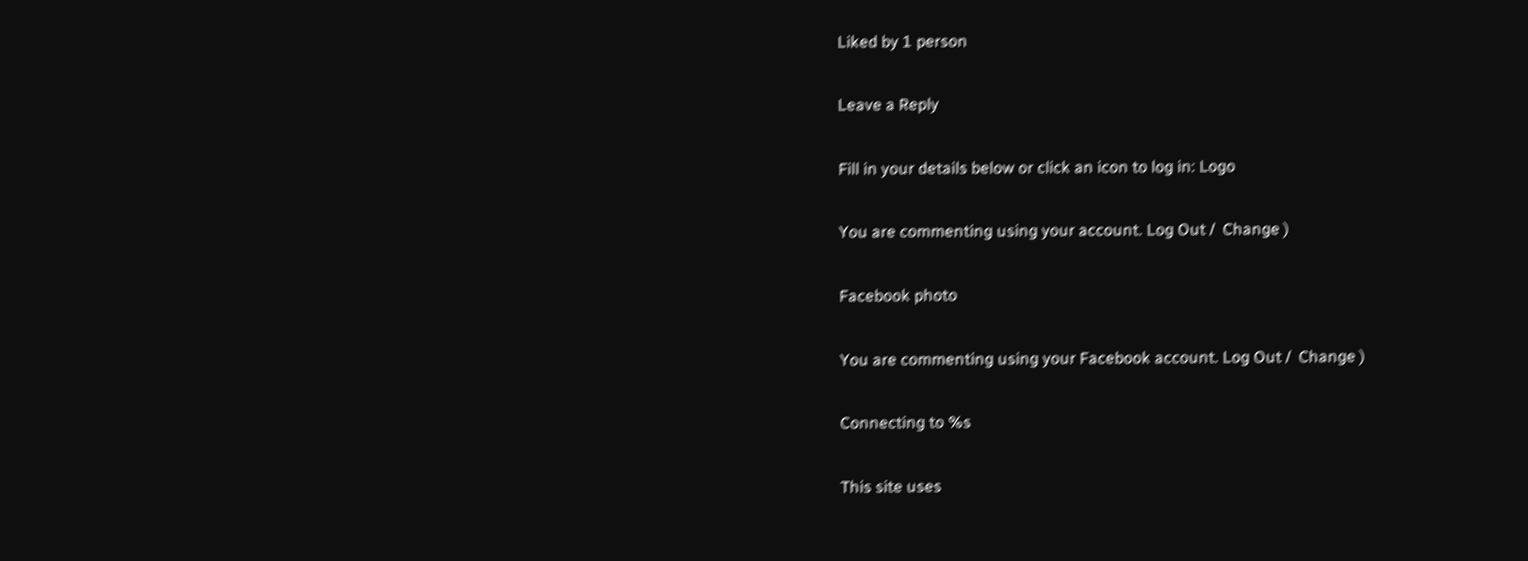Liked by 1 person

Leave a Reply

Fill in your details below or click an icon to log in: Logo

You are commenting using your account. Log Out /  Change )

Facebook photo

You are commenting using your Facebook account. Log Out /  Change )

Connecting to %s

This site uses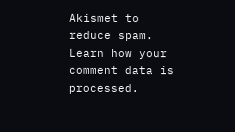Akismet to reduce spam. Learn how your comment data is processed.